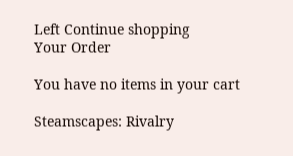Left Continue shopping
Your Order

You have no items in your cart

Steamscapes: Rivalry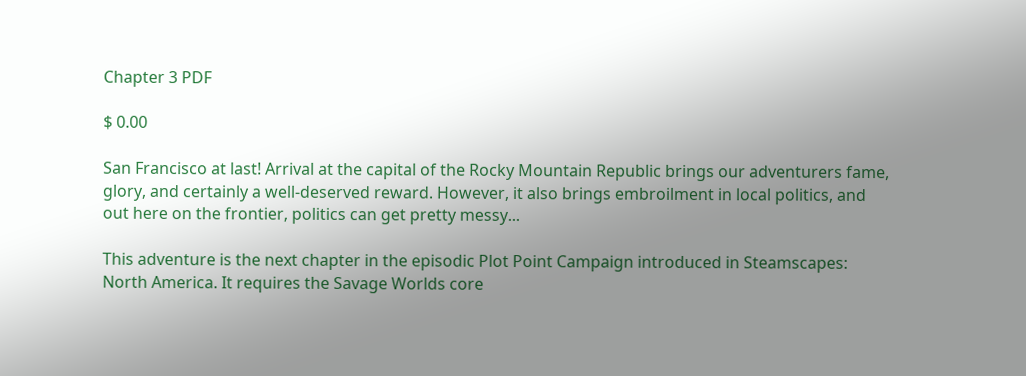Chapter 3 PDF

$ 0.00

San Francisco at last! Arrival at the capital of the Rocky Mountain Republic brings our adventurers fame, glory, and certainly a well-deserved reward. However, it also brings embroilment in local politics, and out here on the frontier, politics can get pretty messy...

This adventure is the next chapter in the episodic Plot Point Campaign introduced in Steamscapes: North America. It requires the Savage Worlds core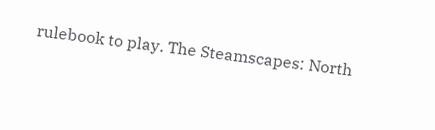rulebook to play. The Steamscapes: North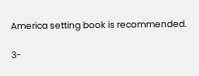America setting book is recommended.

3-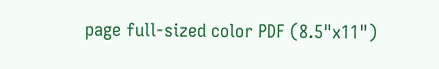page full-sized color PDF (8.5"x11")